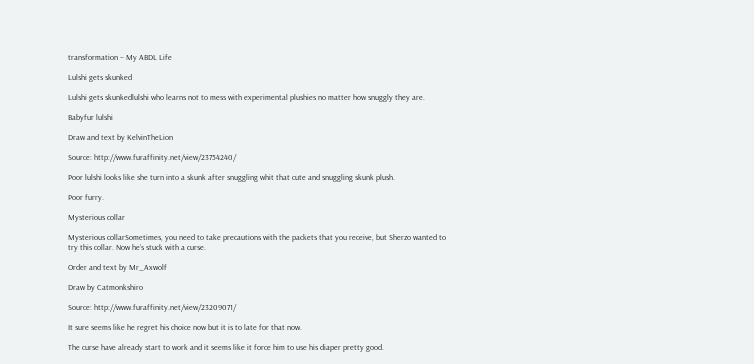transformation – My ABDL Life

Lulshi gets skunked

Lulshi gets skunkedlulshi who learns not to mess with experimental plushies no matter how snuggly they are.

Babyfur lulshi

Draw and text by KelvinTheLion

Source: http://www.furaffinity.net/view/23754240/

Poor lulshi looks like she turn into a skunk after snuggling whit that cute and snuggling skunk plush.

Poor furry.

Mysterious collar

Mysterious collarSometimes, you need to take precautions with the packets that you receive, but Sherzo wanted to try this collar. Now he’s stuck with a curse.

Order and text by Mr_Axwolf

Draw by Catmonkshiro

Source: http://www.furaffinity.net/view/23209071/

It sure seems like he regret his choice now but it is to late for that now.

The curse have already start to work and it seems like it force him to use his diaper pretty good.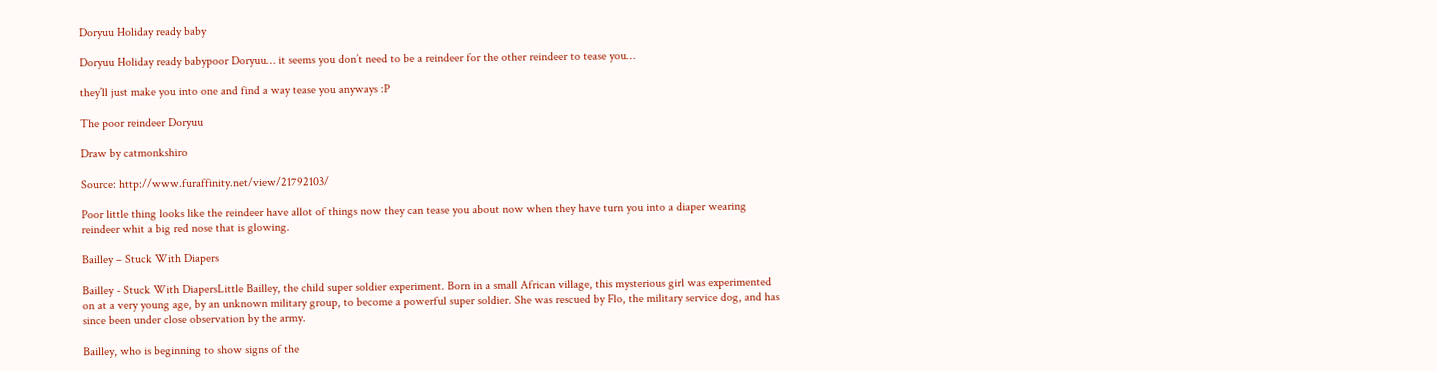Doryuu Holiday ready baby

Doryuu Holiday ready babypoor Doryuu… it seems you don’t need to be a reindeer for the other reindeer to tease you…

they’ll just make you into one and find a way tease you anyways :P

The poor reindeer Doryuu

Draw by catmonkshiro

Source: http://www.furaffinity.net/view/21792103/

Poor little thing looks like the reindeer have allot of things now they can tease you about now when they have turn you into a diaper wearing reindeer whit a big red nose that is glowing.

Bailley – Stuck With Diapers

Bailley - Stuck With DiapersLittle Bailley, the child super soldier experiment. Born in a small African village, this mysterious girl was experimented on at a very young age, by an unknown military group, to become a powerful super soldier. She was rescued by Flo, the military service dog, and has since been under close observation by the army.

Bailley, who is beginning to show signs of the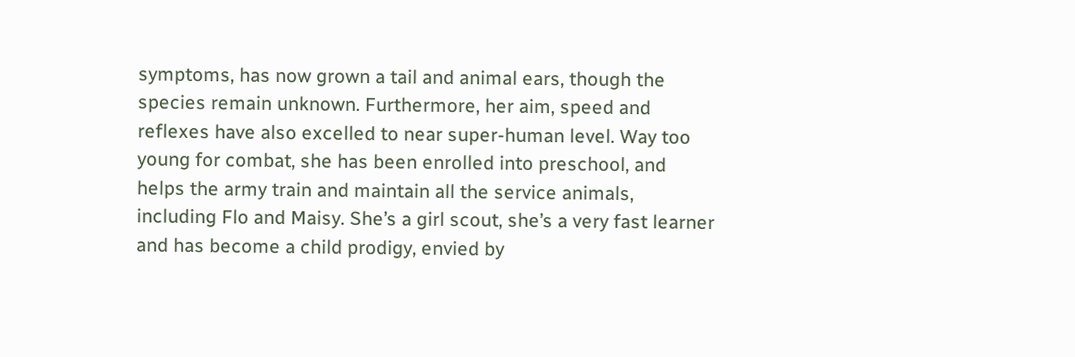symptoms, has now grown a tail and animal ears, though the species remain unknown. Furthermore, her aim, speed and reflexes have also excelled to near super-human level. Way too young for combat, she has been enrolled into preschool, and helps the army train and maintain all the service animals, including Flo and Maisy. She’s a girl scout, she’s a very fast learner and has become a child prodigy, envied by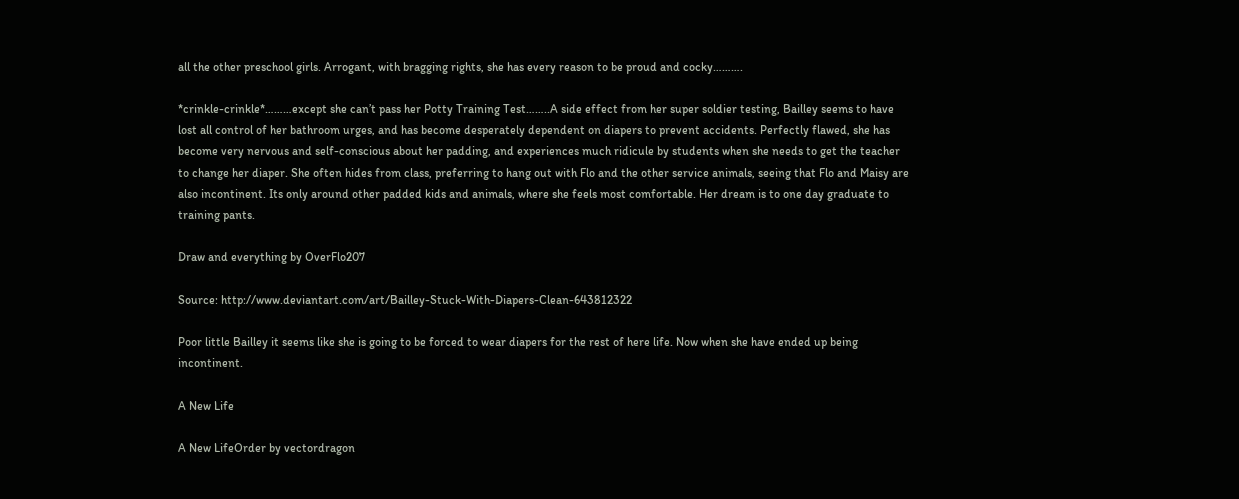all the other preschool girls. Arrogant, with bragging rights, she has every reason to be proud and cocky……….

*crinkle-crinkle*………except she can’t pass her Potty Training Test……..A side effect from her super soldier testing, Bailley seems to have lost all control of her bathroom urges, and has become desperately dependent on diapers to prevent accidents. Perfectly flawed, she has become very nervous and self-conscious about her padding, and experiences much ridicule by students when she needs to get the teacher to change her diaper. She often hides from class, preferring to hang out with Flo and the other service animals, seeing that Flo and Maisy are also incontinent. Its only around other padded kids and animals, where she feels most comfortable. Her dream is to one day graduate to training pants.

Draw and everything by OverFlo207

Source: http://www.deviantart.com/art/Bailley-Stuck-With-Diapers-Clean-643812322

Poor little Bailley it seems like she is going to be forced to wear diapers for the rest of here life. Now when she have ended up being incontinent.

A New Life

A New LifeOrder by vectordragon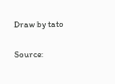Draw by tato

Source: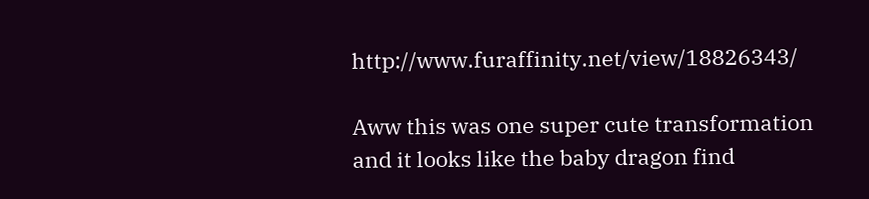http://www.furaffinity.net/view/18826343/

Aww this was one super cute transformation and it looks like the baby dragon find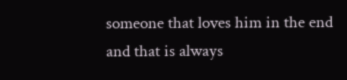someone that loves him in the end and that is always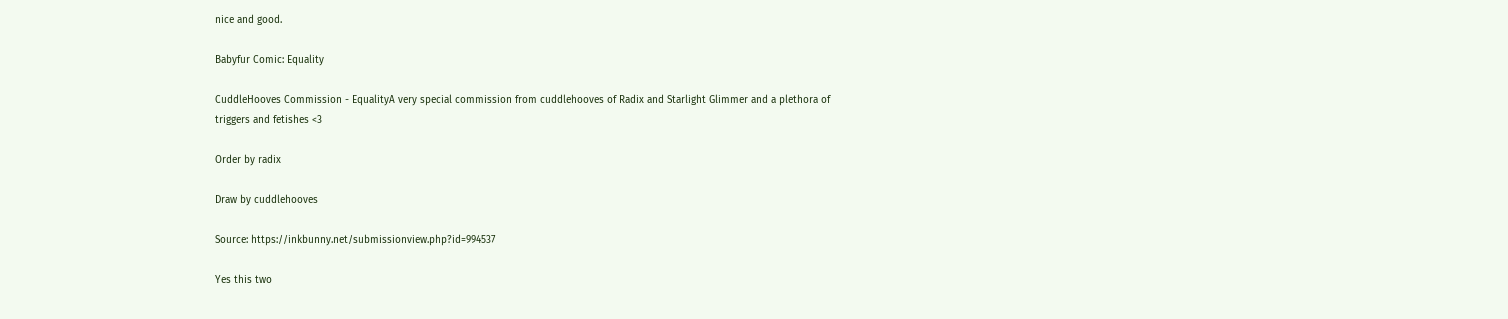nice and good.

Babyfur Comic: Equality

CuddleHooves Commission - EqualityA very special commission from cuddlehooves of Radix and Starlight Glimmer and a plethora of triggers and fetishes <3

Order by radix

Draw by cuddlehooves

Source: https://inkbunny.net/submissionview.php?id=994537

Yes this two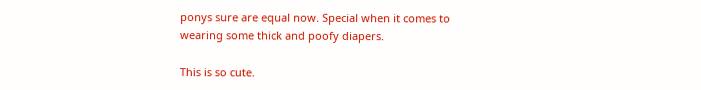ponys sure are equal now. Special when it comes to wearing some thick and poofy diapers.

This is so cute.